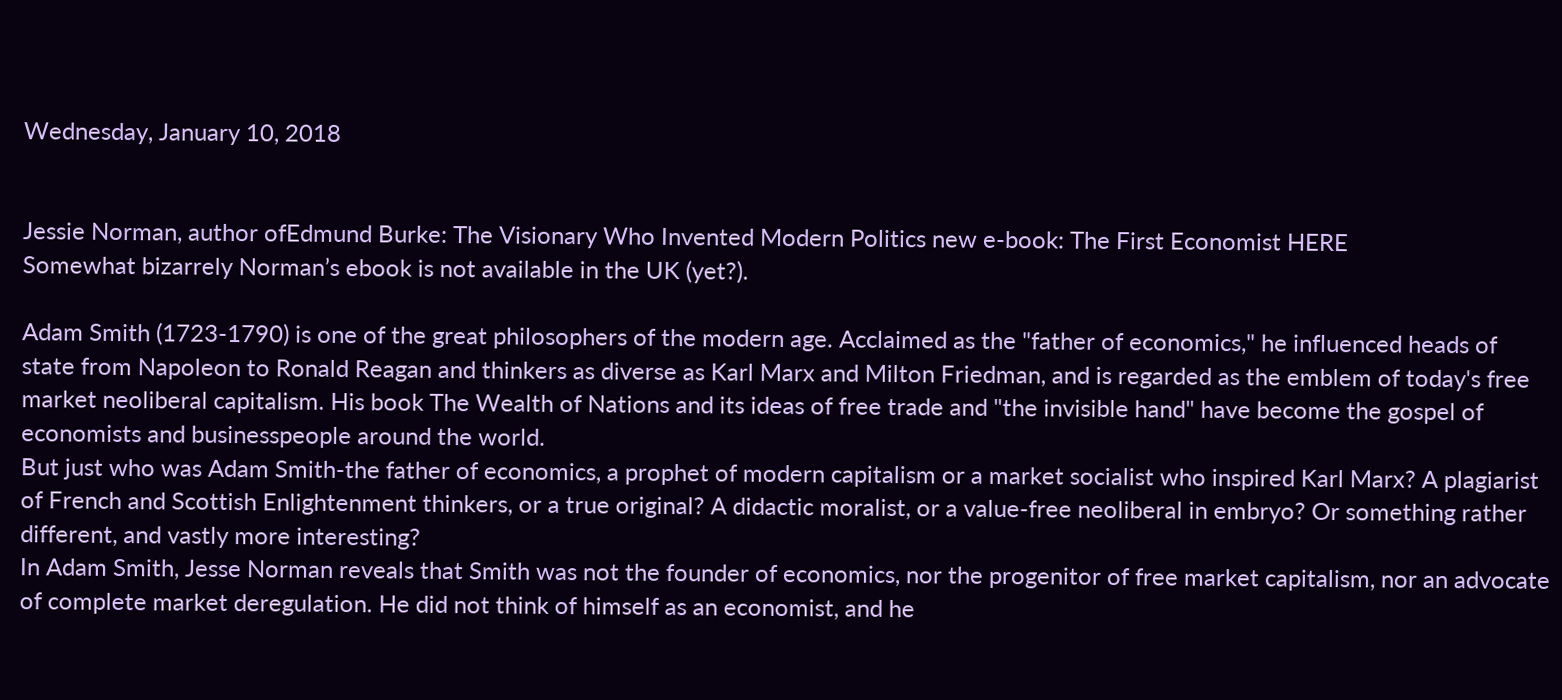Wednesday, January 10, 2018


Jessie Norman, author ofEdmund Burke: The Visionary Who Invented Modern Politics new e-book: The First Economist HERE
Somewhat bizarrely Norman’s ebook is not available in the UK (yet?).

Adam Smith (1723-1790) is one of the great philosophers of the modern age. Acclaimed as the "father of economics," he influenced heads of state from Napoleon to Ronald Reagan and thinkers as diverse as Karl Marx and Milton Friedman, and is regarded as the emblem of today's free market neoliberal capitalism. His book The Wealth of Nations and its ideas of free trade and "the invisible hand" have become the gospel of economists and businesspeople around the world.
But just who was Adam Smith-the father of economics, a prophet of modern capitalism or a market socialist who inspired Karl Marx? A plagiarist of French and Scottish Enlightenment thinkers, or a true original? A didactic moralist, or a value-free neoliberal in embryo? Or something rather different, and vastly more interesting?
In Adam Smith, Jesse Norman reveals that Smith was not the founder of economics, nor the progenitor of free market capitalism, nor an advocate of complete market deregulation. He did not think of himself as an economist, and he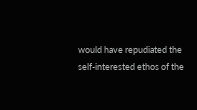would have repudiated the self-interested ethos of the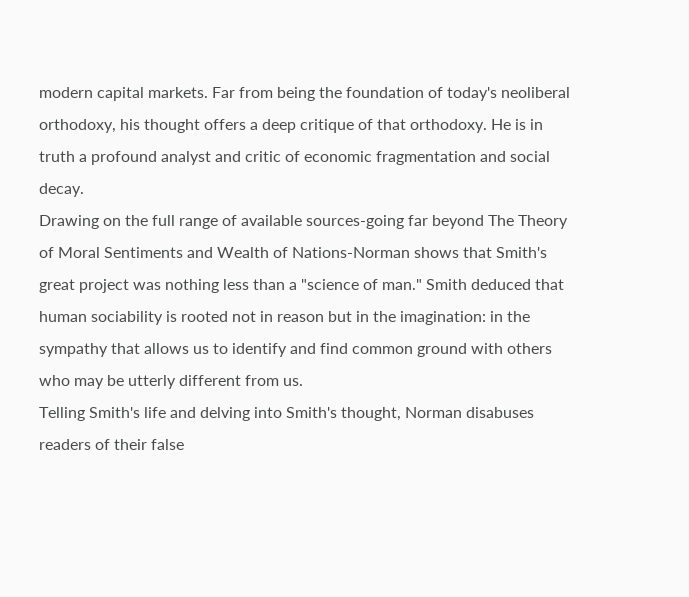modern capital markets. Far from being the foundation of today's neoliberal orthodoxy, his thought offers a deep critique of that orthodoxy. He is in truth a profound analyst and critic of economic fragmentation and social decay.
Drawing on the full range of available sources-going far beyond The Theory of Moral Sentiments and Wealth of Nations-Norman shows that Smith's great project was nothing less than a "science of man." Smith deduced that human sociability is rooted not in reason but in the imagination: in the sympathy that allows us to identify and find common ground with others who may be utterly different from us.
Telling Smith's life and delving into Smith's thought, Norman disabuses readers of their false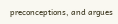preconceptions, and argues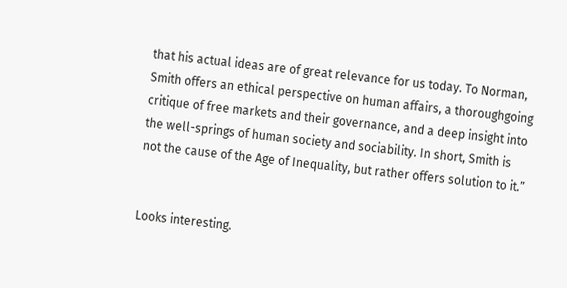that his actual ideas are of great relevance for us today. To Norman, Smith offers an ethical perspective on human affairs, a thoroughgoing critique of free markets and their governance, and a deep insight into the well-springs of human society and sociability. In short, Smith is not the cause of the Age of Inequality, but rather offers solution to it.”


Looks interesting.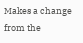Makes a change from the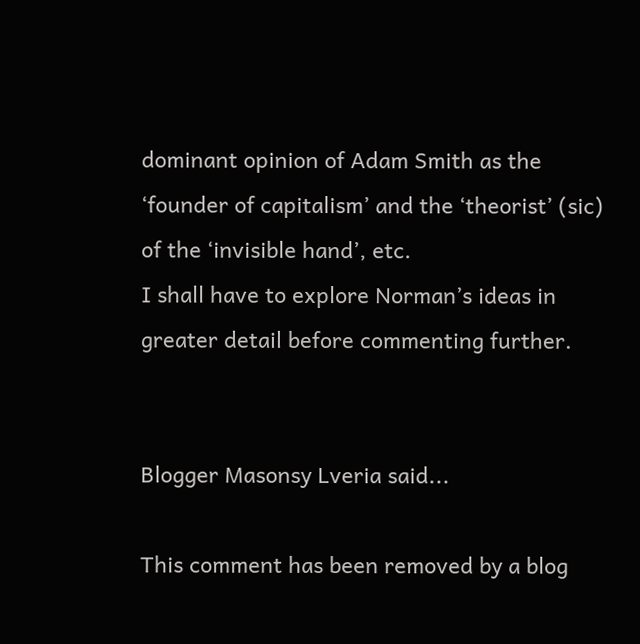dominant opinion of Adam Smith as the ‘founder of capitalism’ and the ‘theorist’ (sic) of the ‘invisible hand’, etc.
I shall have to explore Norman’s ideas in greater detail before commenting further.


Blogger Masonsy Lveria said...

This comment has been removed by a blog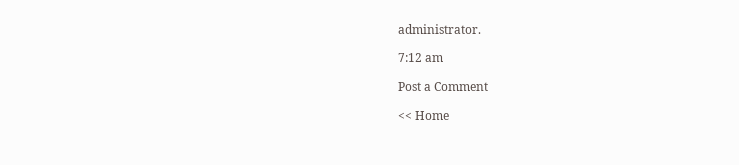administrator.

7:12 am

Post a Comment

<< Home